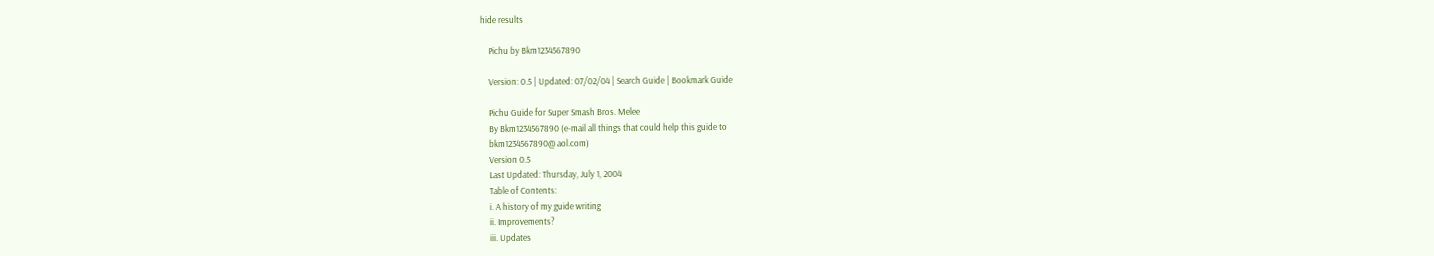hide results

    Pichu by Bkm1234567890

    Version: 0.5 | Updated: 07/02/04 | Search Guide | Bookmark Guide

    Pichu Guide for Super Smash Bros. Melee
    By Bkm1234567890 (e-mail all things that could help this guide to
    bkm1234567890@ aol.com)
    Version 0.5
    Last Updated: Thursday, July 1, 2004
    Table of Contents:
    i. A history of my guide writing
    ii. Improvements?
    iii. Updates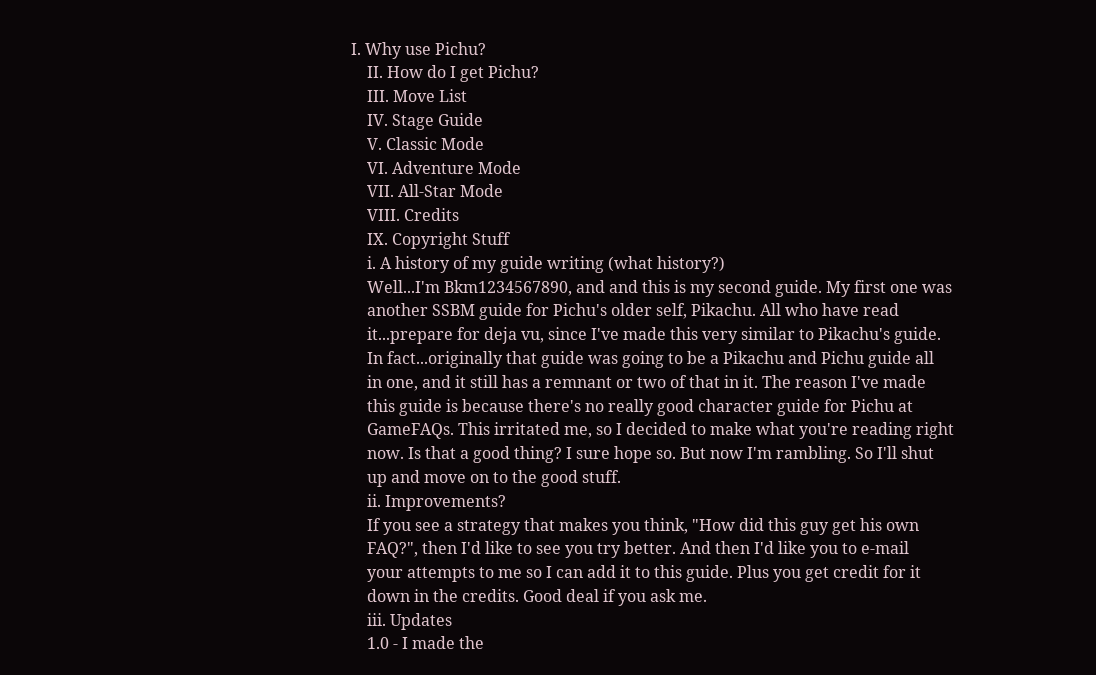I. Why use Pichu?
    II. How do I get Pichu?
    III. Move List
    IV. Stage Guide
    V. Classic Mode
    VI. Adventure Mode
    VII. All-Star Mode
    VIII. Credits
    IX. Copyright Stuff
    i. A history of my guide writing (what history?)
    Well...I'm Bkm1234567890, and and this is my second guide. My first one was
    another SSBM guide for Pichu's older self, Pikachu. All who have read
    it...prepare for deja vu, since I've made this very similar to Pikachu's guide.
    In fact...originally that guide was going to be a Pikachu and Pichu guide all
    in one, and it still has a remnant or two of that in it. The reason I've made
    this guide is because there's no really good character guide for Pichu at
    GameFAQs. This irritated me, so I decided to make what you're reading right
    now. Is that a good thing? I sure hope so. But now I'm rambling. So I'll shut
    up and move on to the good stuff.
    ii. Improvements?
    If you see a strategy that makes you think, "How did this guy get his own
    FAQ?", then I'd like to see you try better. And then I'd like you to e-mail
    your attempts to me so I can add it to this guide. Plus you get credit for it
    down in the credits. Good deal if you ask me.
    iii. Updates
    1.0 - I made the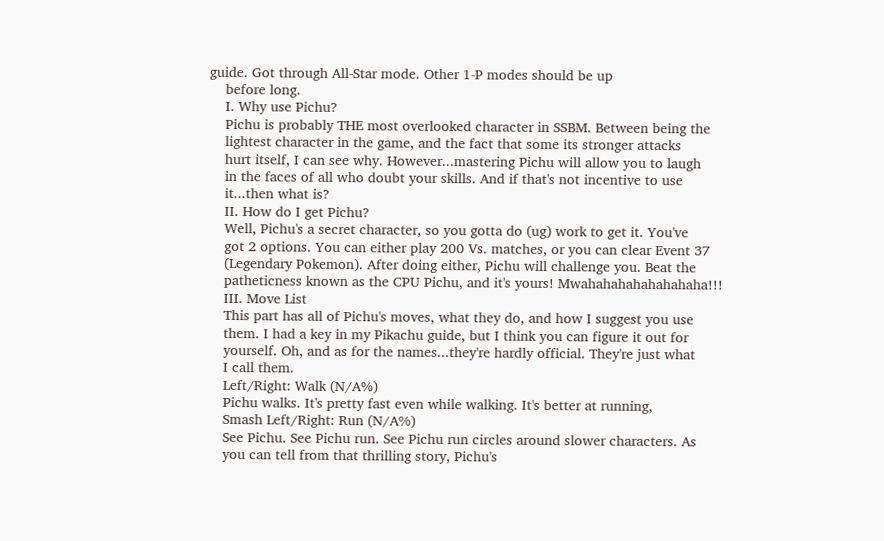guide. Got through All-Star mode. Other 1-P modes should be up
    before long.
    I. Why use Pichu?
    Pichu is probably THE most overlooked character in SSBM. Between being the
    lightest character in the game, and the fact that some its stronger attacks
    hurt itself, I can see why. However...mastering Pichu will allow you to laugh
    in the faces of all who doubt your skills. And if that's not incentive to use
    it...then what is?
    II. How do I get Pichu?
    Well, Pichu's a secret character, so you gotta do (ug) work to get it. You've
    got 2 options. You can either play 200 Vs. matches, or you can clear Event 37
    (Legendary Pokemon). After doing either, Pichu will challenge you. Beat the
    patheticness known as the CPU Pichu, and it's yours! Mwahahahahahahahaha!!!
    III. Move List
    This part has all of Pichu's moves, what they do, and how I suggest you use
    them. I had a key in my Pikachu guide, but I think you can figure it out for
    yourself. Oh, and as for the names...they're hardly official. They're just what
    I call them.
    Left/Right: Walk (N/A%)
    Pichu walks. It's pretty fast even while walking. It's better at running,
    Smash Left/Right: Run (N/A%)
    See Pichu. See Pichu run. See Pichu run circles around slower characters. As
    you can tell from that thrilling story, Pichu's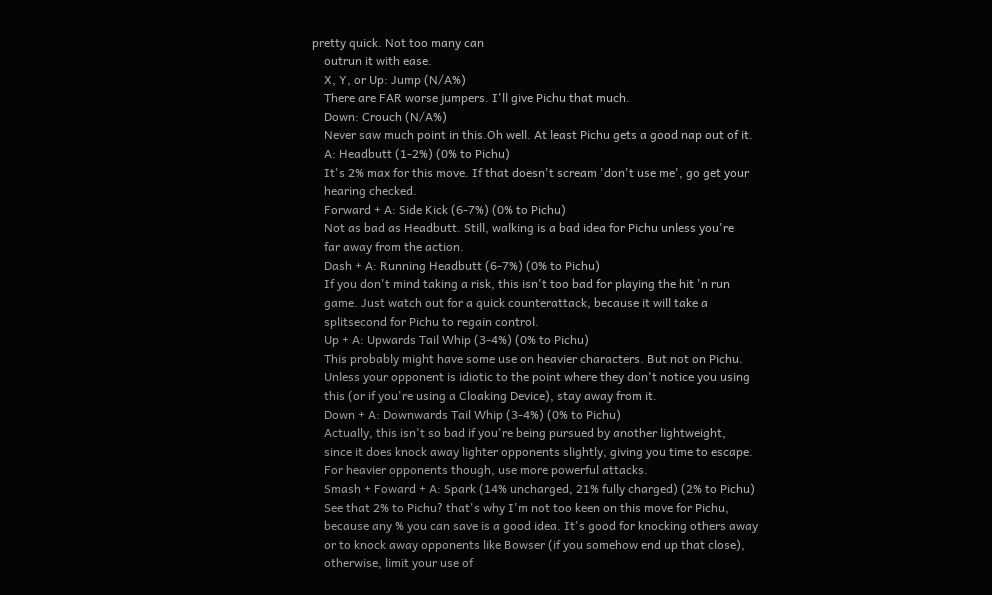pretty quick. Not too many can
    outrun it with ease.
    X, Y, or Up: Jump (N/A%)
    There are FAR worse jumpers. I'll give Pichu that much.
    Down: Crouch (N/A%)
    Never saw much point in this.Oh well. At least Pichu gets a good nap out of it.
    A: Headbutt (1-2%) (0% to Pichu)
    It's 2% max for this move. If that doesn't scream 'don't use me', go get your
    hearing checked.
    Forward + A: Side Kick (6-7%) (0% to Pichu)
    Not as bad as Headbutt. Still, walking is a bad idea for Pichu unless you're
    far away from the action.
    Dash + A: Running Headbutt (6-7%) (0% to Pichu)
    If you don't mind taking a risk, this isn't too bad for playing the hit 'n run
    game. Just watch out for a quick counterattack, because it will take a
    splitsecond for Pichu to regain control.
    Up + A: Upwards Tail Whip (3-4%) (0% to Pichu)
    This probably might have some use on heavier characters. But not on Pichu.
    Unless your opponent is idiotic to the point where they don't notice you using
    this (or if you're using a Cloaking Device), stay away from it.
    Down + A: Downwards Tail Whip (3-4%) (0% to Pichu)
    Actually, this isn't so bad if you're being pursued by another lightweight,
    since it does knock away lighter opponents slightly, giving you time to escape.
    For heavier opponents though, use more powerful attacks.
    Smash + Foward + A: Spark (14% uncharged, 21% fully charged) (2% to Pichu)
    See that 2% to Pichu? that's why I'm not too keen on this move for Pichu,
    because any % you can save is a good idea. It's good for knocking others away
    or to knock away opponents like Bowser (if you somehow end up that close),
    otherwise, limit your use of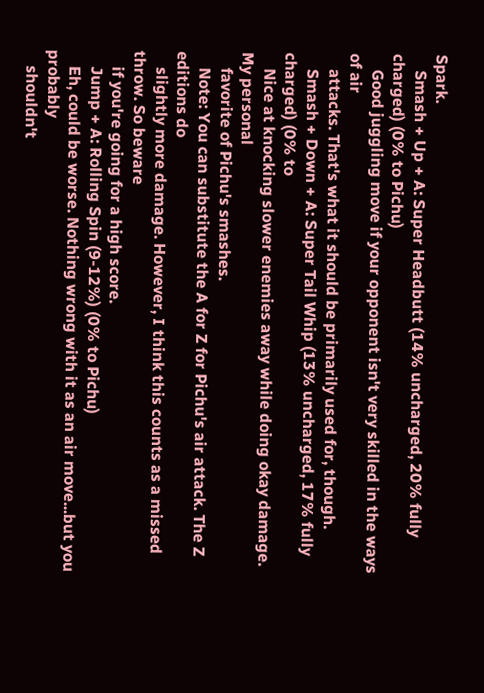Spark.
    Smash + Up + A: Super Headbutt (14% uncharged, 20% fully charged) (0% to Pichu)
    Good juggling move if your opponent isn't very skilled in the ways of air
    attacks. That's what it should be primarily used for, though.
    Smash + Down + A: Super Tail Whip (13% uncharged, 17% fully charged) (0% to
    Nice at knocking slower enemies away while doing okay damage. My personal
    favorite of Pichu's smashes.
    Note: You can substitute the A for Z for Pichu's air attack. The Z editions do
    slightly more damage. However, I think this counts as a missed throw. So beware
    if you're going for a high score.
    Jump + A: Rolling Spin (9-12%) (0% to Pichu)
    Eh, could be worse. Nothing wrong with it as an air move...but you probably
    shouldn't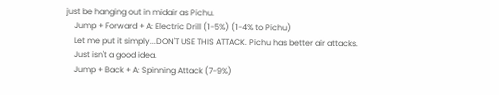just be hanging out in midair as Pichu.
    Jump + Forward + A: Electric Drill (1-5%) (1-4% to Pichu)
    Let me put it simply...DON'T USE THIS ATTACK. Pichu has better air attacks.
    Just isn't a good idea.
    Jump + Back + A: Spinning Attack (7-9%)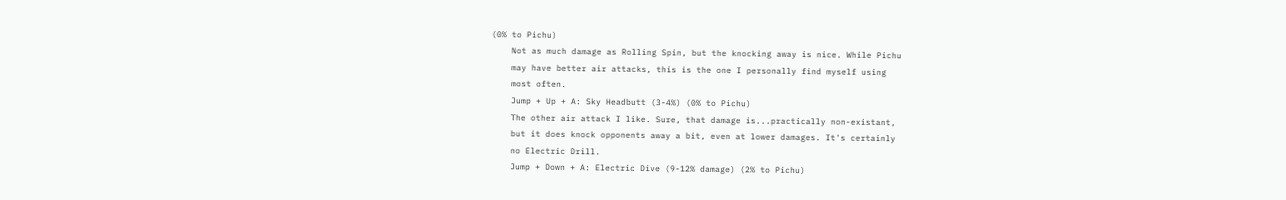(0% to Pichu)
    Not as much damage as Rolling Spin, but the knocking away is nice. While Pichu
    may have better air attacks, this is the one I personally find myself using
    most often.
    Jump + Up + A: Sky Headbutt (3-4%) (0% to Pichu)
    The other air attack I like. Sure, that damage is...practically non-existant,
    but it does knock opponents away a bit, even at lower damages. It's certainly
    no Electric Drill.
    Jump + Down + A: Electric Dive (9-12% damage) (2% to Pichu)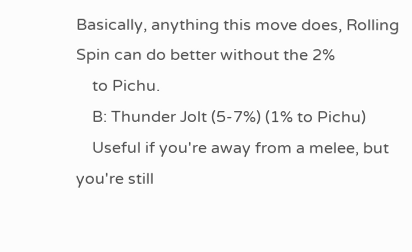Basically, anything this move does, Rolling Spin can do better without the 2%
    to Pichu.
    B: Thunder Jolt (5-7%) (1% to Pichu)
    Useful if you're away from a melee, but you're still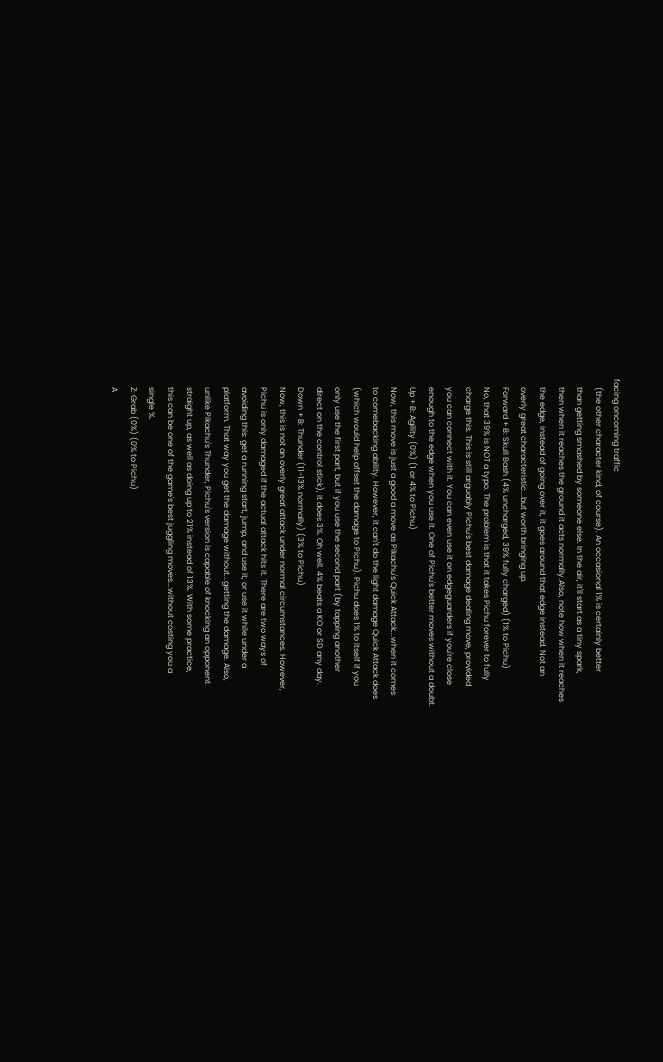facing oncoming traffic
    (the other character kind, of course). An occasional 1% is certainly better
    than getting smashed by someone else. In the air, it'll start as a tiny spark,
    then when it reaches the ground it acts normally.Also, note how when it reaches
    the edge, instead of going over it, it goes around that edge instead. Not an
    overly great characteristic...but worth bringing up.
    Forward + B: Skull Bash (4% uncharged, 39% fully charged) (1% to Pichu)
    No, that 39% is NOT a typo. The problem is that it takes Pichu forever to fully
    charge this. This is still arguably Pichu's best damage dealing move, provided
    you can connect with it. You can even use it on edgeguarders if you're close
    enough to the edge when you use it. One of Pichu's better moves without a doubt.
    Up + B: Agility (0%) (1 or 4% to Pichu)
    Now, this move is just a good a move as Pikachu's Quick Attack...when it comes
    to comebacking ability. However, it can't do the light damage Quick Attack does
    (which would help offset the damage to Pichu). Pichu does 1% to itself if you
    only use the first part, but if you use the second part (by tapping another
    direct on the control stick), it does 3%. Oh well. 4% beats a KO or SD any day.
    Down + B: Thunder (11-13% normally) (3% to Pichu)
    Now, this is not an overly great attack under normal circumstances. However,
    Pichu is only damaged if the actual attack hits it. There are two ways of
    avoiding this: get a running start, jump, and use it, or use it while under a
    platform. That way you get the damage without...getting the damage. Also,
    unlike Pikachu's Thunder, Pichu's version is capable of knocking an opponent
    straight up, as well as doing up to 21% instead of 13%. With some practice,
    this can be one of the game's best juggling moves...without costing you a
    single %.
    Z: Grab (0%) (0% to Pichu)
    A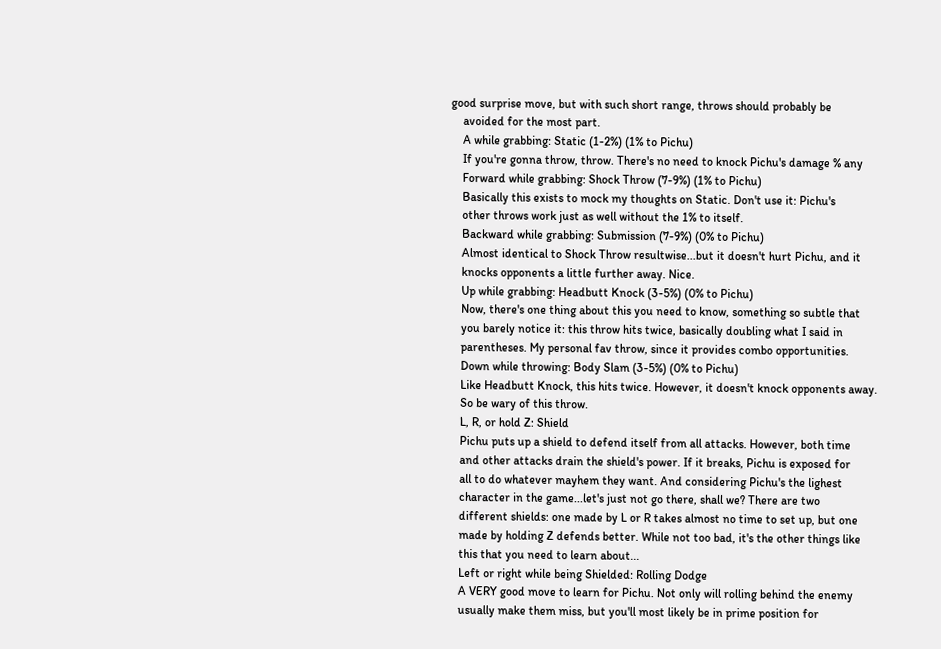good surprise move, but with such short range, throws should probably be
    avoided for the most part.
    A while grabbing: Static (1-2%) (1% to Pichu)
    If you're gonna throw, throw. There's no need to knock Pichu's damage % any
    Forward while grabbing: Shock Throw (7-9%) (1% to Pichu)
    Basically this exists to mock my thoughts on Static. Don't use it: Pichu's
    other throws work just as well without the 1% to itself.
    Backward while grabbing: Submission (7-9%) (0% to Pichu)
    Almost identical to Shock Throw resultwise...but it doesn't hurt Pichu, and it
    knocks opponents a little further away. Nice.
    Up while grabbing: Headbutt Knock (3-5%) (0% to Pichu)
    Now, there's one thing about this you need to know, something so subtle that
    you barely notice it: this throw hits twice, basically doubling what I said in
    parentheses. My personal fav throw, since it provides combo opportunities.
    Down while throwing: Body Slam (3-5%) (0% to Pichu)
    Like Headbutt Knock, this hits twice. However, it doesn't knock opponents away.
    So be wary of this throw.
    L, R, or hold Z: Shield
    Pichu puts up a shield to defend itself from all attacks. However, both time
    and other attacks drain the shield's power. If it breaks, Pichu is exposed for
    all to do whatever mayhem they want. And considering Pichu's the lighest
    character in the game...let's just not go there, shall we? There are two
    different shields: one made by L or R takes almost no time to set up, but one
    made by holding Z defends better. While not too bad, it's the other things like
    this that you need to learn about...
    Left or right while being Shielded: Rolling Dodge
    A VERY good move to learn for Pichu. Not only will rolling behind the enemy
    usually make them miss, but you'll most likely be in prime position for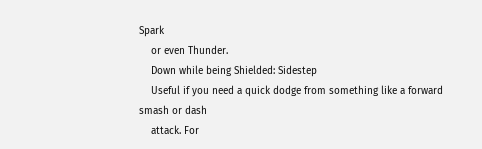Spark
    or even Thunder.
    Down while being Shielded: Sidestep
    Useful if you need a quick dodge from something like a forward smash or dash
    attack. For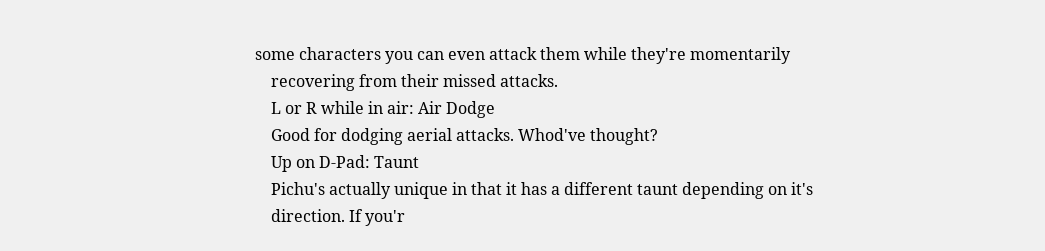some characters you can even attack them while they're momentarily
    recovering from their missed attacks.
    L or R while in air: Air Dodge
    Good for dodging aerial attacks. Whod've thought?
    Up on D-Pad: Taunt
    Pichu's actually unique in that it has a different taunt depending on it's
    direction. If you'r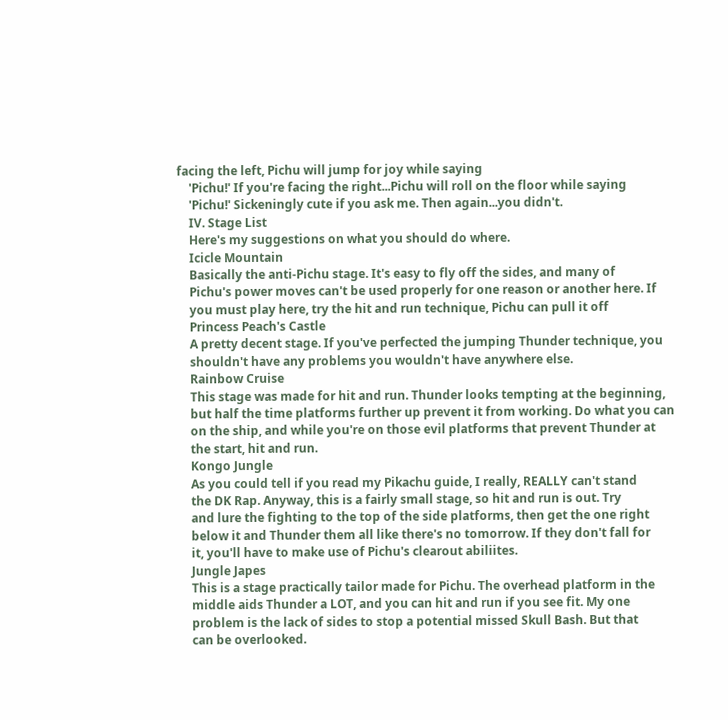facing the left, Pichu will jump for joy while saying
    'Pichu!' If you're facing the right...Pichu will roll on the floor while saying
    'Pichu!' Sickeningly cute if you ask me. Then again...you didn't.
    IV. Stage List
    Here's my suggestions on what you should do where.
    Icicle Mountain
    Basically the anti-Pichu stage. It's easy to fly off the sides, and many of
    Pichu's power moves can't be used properly for one reason or another here. If
    you must play here, try the hit and run technique, Pichu can pull it off
    Princess Peach's Castle
    A pretty decent stage. If you've perfected the jumping Thunder technique, you
    shouldn't have any problems you wouldn't have anywhere else.
    Rainbow Cruise
    This stage was made for hit and run. Thunder looks tempting at the beginning,
    but half the time platforms further up prevent it from working. Do what you can
    on the ship, and while you're on those evil platforms that prevent Thunder at
    the start, hit and run.
    Kongo Jungle
    As you could tell if you read my Pikachu guide, I really, REALLY can't stand
    the DK Rap. Anyway, this is a fairly small stage, so hit and run is out. Try
    and lure the fighting to the top of the side platforms, then get the one right
    below it and Thunder them all like there's no tomorrow. If they don't fall for
    it, you'll have to make use of Pichu's clearout abiliites.
    Jungle Japes
    This is a stage practically tailor made for Pichu. The overhead platform in the
    middle aids Thunder a LOT, and you can hit and run if you see fit. My one
    problem is the lack of sides to stop a potential missed Skull Bash. But that
    can be overlooked.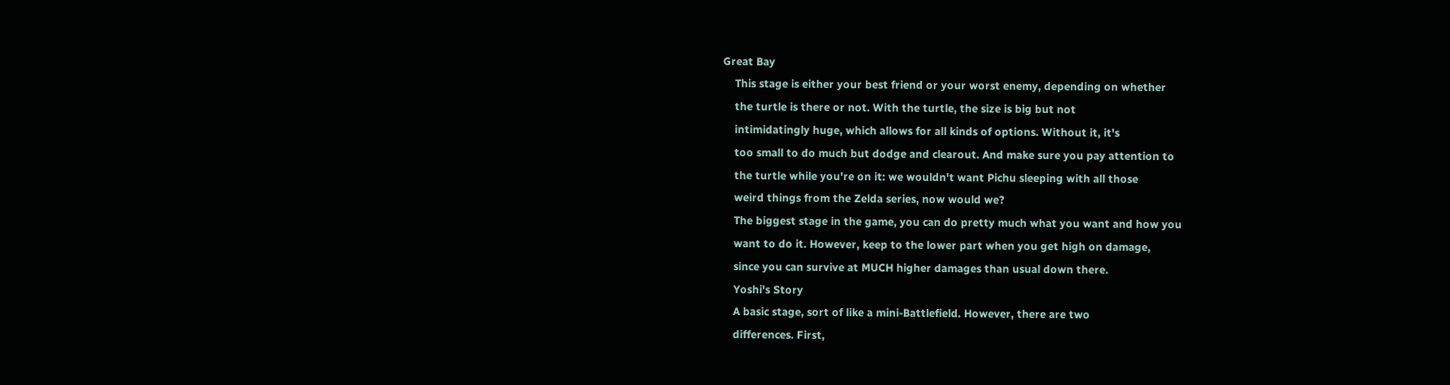Great Bay
    This stage is either your best friend or your worst enemy, depending on whether
    the turtle is there or not. With the turtle, the size is big but not
    intimidatingly huge, which allows for all kinds of options. Without it, it's
    too small to do much but dodge and clearout. And make sure you pay attention to
    the turtle while you're on it: we wouldn't want Pichu sleeping with all those
    weird things from the Zelda series, now would we?
    The biggest stage in the game, you can do pretty much what you want and how you
    want to do it. However, keep to the lower part when you get high on damage,
    since you can survive at MUCH higher damages than usual down there.
    Yoshi's Story
    A basic stage, sort of like a mini-Battlefield. However, there are two
    differences. First,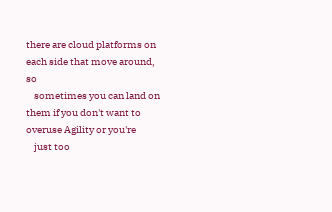there are cloud platforms on each side that move around, so
    sometimes you can land on them if you don't want to overuse Agility or you're
    just too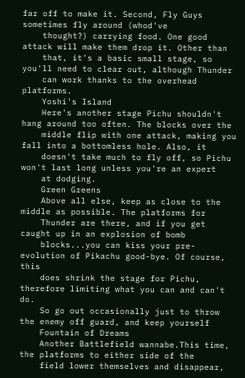far off to make it. Second, Fly Guys sometimes fly around (whod've
    thought?) carrying food. One good attack will make them drop it. Other than
    that, it's a basic small stage, so you'll need to clear out, although Thunder
    can work thanks to the overhead platforms.
    Yoshi's Island
    Here's another stage Pichu shouldn't hang around too often. The blocks over the
    middle flip with one attack, making you fall into a bottomless hole. Also, it
    doesn't take much to fly off, so Pichu won't last long unless you're an expert
    at dodging.
    Green Greens
    Above all else, keep as close to the middle as possible. The platforms for
    Thunder are there, and if you get caught up in an explosion of bomb
    blocks...you can kiss your pre-evolution of Pikachu good-bye. Of course, this
    does shrink the stage for Pichu, therefore limiting what you can and can't do.
    So go out occasionally just to throw the enemy off guard, and keep yourself
    Fountain of Dreams
    Another Battlefield wannabe.This time, the platforms to either side of the
    field lower themselves and disappear,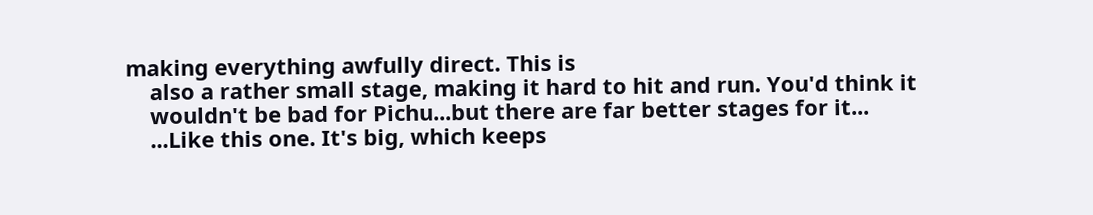making everything awfully direct. This is
    also a rather small stage, making it hard to hit and run. You'd think it
    wouldn't be bad for Pichu...but there are far better stages for it...
    ...Like this one. It's big, which keeps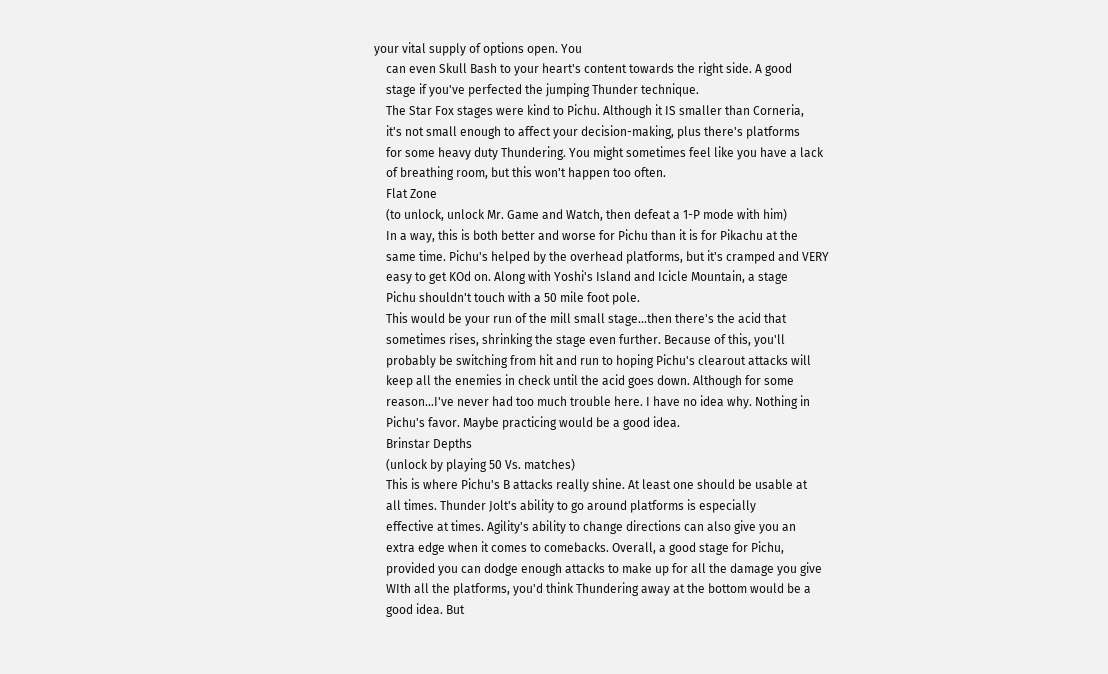your vital supply of options open. You
    can even Skull Bash to your heart's content towards the right side. A good
    stage if you've perfected the jumping Thunder technique.
    The Star Fox stages were kind to Pichu. Although it IS smaller than Corneria,
    it's not small enough to affect your decision-making, plus there's platforms
    for some heavy duty Thundering. You might sometimes feel like you have a lack
    of breathing room, but this won't happen too often.
    Flat Zone
    (to unlock, unlock Mr. Game and Watch, then defeat a 1-P mode with him)
    In a way, this is both better and worse for Pichu than it is for Pikachu at the
    same time. Pichu's helped by the overhead platforms, but it's cramped and VERY
    easy to get KOd on. Along with Yoshi's Island and Icicle Mountain, a stage
    Pichu shouldn't touch with a 50 mile foot pole.
    This would be your run of the mill small stage...then there's the acid that
    sometimes rises, shrinking the stage even further. Because of this, you'll
    probably be switching from hit and run to hoping Pichu's clearout attacks will
    keep all the enemies in check until the acid goes down. Although for some
    reason...I've never had too much trouble here. I have no idea why. Nothing in
    Pichu's favor. Maybe practicing would be a good idea.
    Brinstar Depths
    (unlock by playing 50 Vs. matches)
    This is where Pichu's B attacks really shine. At least one should be usable at
    all times. Thunder Jolt's ability to go around platforms is especially
    effective at times. Agility's ability to change directions can also give you an
    extra edge when it comes to comebacks. Overall, a good stage for Pichu,
    provided you can dodge enough attacks to make up for all the damage you give
    WIth all the platforms, you'd think Thundering away at the bottom would be a
    good idea. But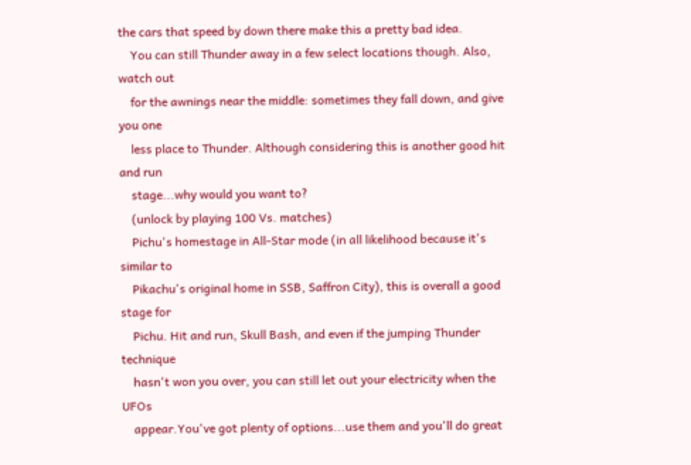the cars that speed by down there make this a pretty bad idea.
    You can still Thunder away in a few select locations though. Also, watch out
    for the awnings near the middle: sometimes they fall down, and give you one
    less place to Thunder. Although considering this is another good hit and run
    stage...why would you want to?
    (unlock by playing 100 Vs. matches)
    Pichu's homestage in All-Star mode (in all likelihood because it's similar to
    Pikachu's original home in SSB, Saffron City), this is overall a good stage for
    Pichu. Hit and run, Skull Bash, and even if the jumping Thunder technique
    hasn't won you over, you can still let out your electricity when the UFOs
    appear.You've got plenty of options...use them and you'll do great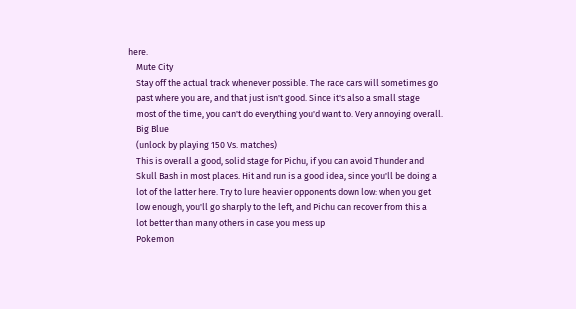here.
    Mute City
    Stay off the actual track whenever possible. The race cars will sometimes go
    past where you are, and that just isn't good. Since it's also a small stage
    most of the time, you can't do everything you'd want to. Very annoying overall.
    Big Blue
    (unlock by playing 150 Vs. matches)
    This is overall a good, solid stage for Pichu, if you can avoid Thunder and
    Skull Bash in most places. Hit and run is a good idea, since you'll be doing a
    lot of the latter here. Try to lure heavier opponents down low: when you get
    low enough, you'll go sharply to the left, and Pichu can recover from this a
    lot better than many others in case you mess up
    Pokemon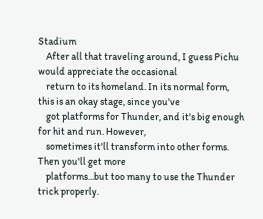Stadium
    After all that traveling around, I guess Pichu would appreciate the occasional
    return to its homeland. In its normal form, this is an okay stage, since you've
    got platforms for Thunder, and it's big enough for hit and run. However,
    sometimes it'll transform into other forms. Then you'll get more
    platforms...but too many to use the Thunder trick properly.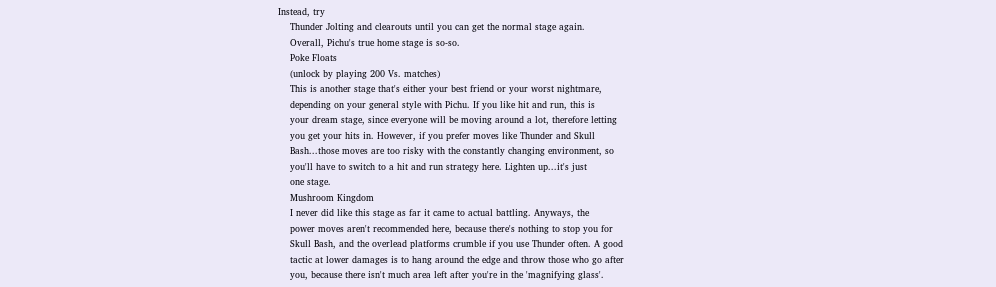Instead, try
    Thunder Jolting and clearouts until you can get the normal stage again.
    Overall, Pichu's true home stage is so-so.
    Poke Floats
    (unlock by playing 200 Vs. matches)
    This is another stage that's either your best friend or your worst nightmare,
    depending on your general style with Pichu. If you like hit and run, this is
    your dream stage, since everyone will be moving around a lot, therefore letting
    you get your hits in. However, if you prefer moves like Thunder and Skull
    Bash...those moves are too risky with the constantly changing environment, so
    you'll have to switch to a hit and run strategy here. Lighten up...it's just
    one stage.
    Mushroom Kingdom
    I never did like this stage as far it came to actual battling. Anyways, the
    power moves aren't recommended here, because there's nothing to stop you for
    Skull Bash, and the overlead platforms crumble if you use Thunder often. A good
    tactic at lower damages is to hang around the edge and throw those who go after
    you, because there isn't much area left after you're in the 'magnifying glass'.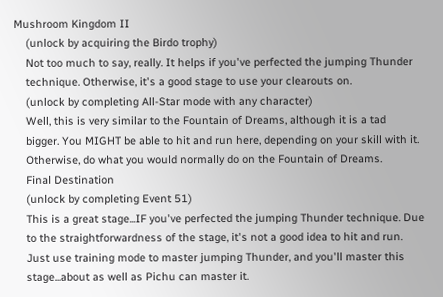Mushroom Kingdom II
    (unlock by acquiring the Birdo trophy)
    Not too much to say, really. It helps if you've perfected the jumping Thunder
    technique. Otherwise, it's a good stage to use your clearouts on.
    (unlock by completing All-Star mode with any character)
    Well, this is very similar to the Fountain of Dreams, although it is a tad
    bigger. You MIGHT be able to hit and run here, depending on your skill with it.
    Otherwise, do what you would normally do on the Fountain of Dreams.
    Final Destination
    (unlock by completing Event 51)
    This is a great stage...IF you've perfected the jumping Thunder technique. Due
    to the straightforwardness of the stage, it's not a good idea to hit and run.
    Just use training mode to master jumping Thunder, and you'll master this
    stage...about as well as Pichu can master it.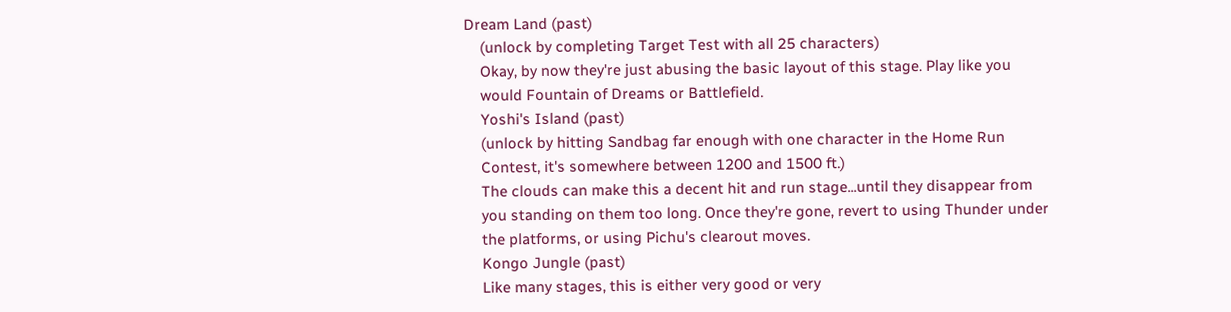Dream Land (past)
    (unlock by completing Target Test with all 25 characters)
    Okay, by now they're just abusing the basic layout of this stage. Play like you
    would Fountain of Dreams or Battlefield.
    Yoshi's Island (past)
    (unlock by hitting Sandbag far enough with one character in the Home Run
    Contest, it's somewhere between 1200 and 1500 ft.)
    The clouds can make this a decent hit and run stage...until they disappear from
    you standing on them too long. Once they're gone, revert to using Thunder under
    the platforms, or using Pichu's clearout moves.
    Kongo Jungle (past)
    Like many stages, this is either very good or very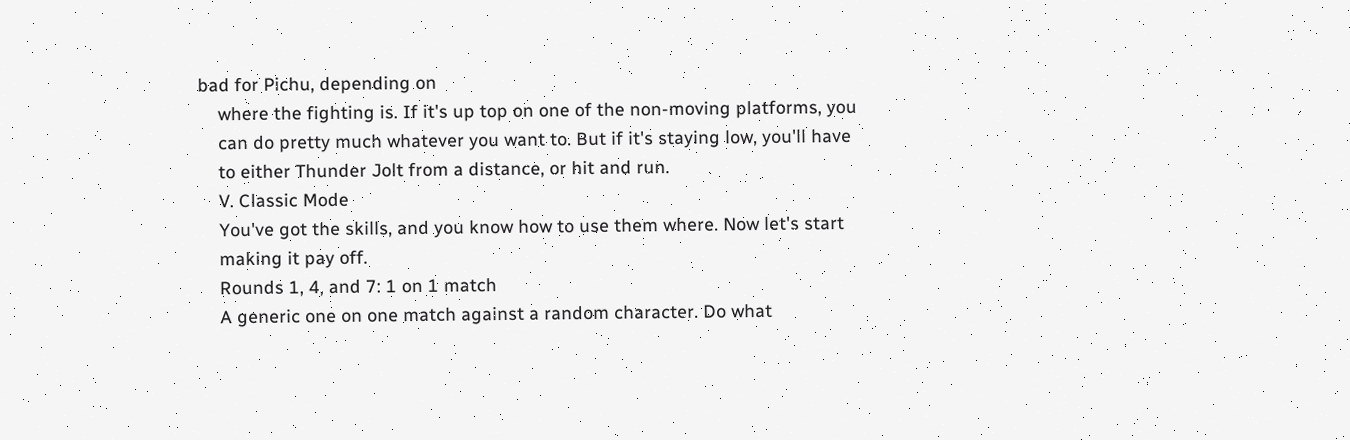bad for Pichu, depending on
    where the fighting is. If it's up top on one of the non-moving platforms, you
    can do pretty much whatever you want to. But if it's staying low, you'll have
    to either Thunder Jolt from a distance, or hit and run.
    V. Classic Mode
    You've got the skills, and you know how to use them where. Now let's start
    making it pay off.
    Rounds 1, 4, and 7: 1 on 1 match
    A generic one on one match against a random character. Do what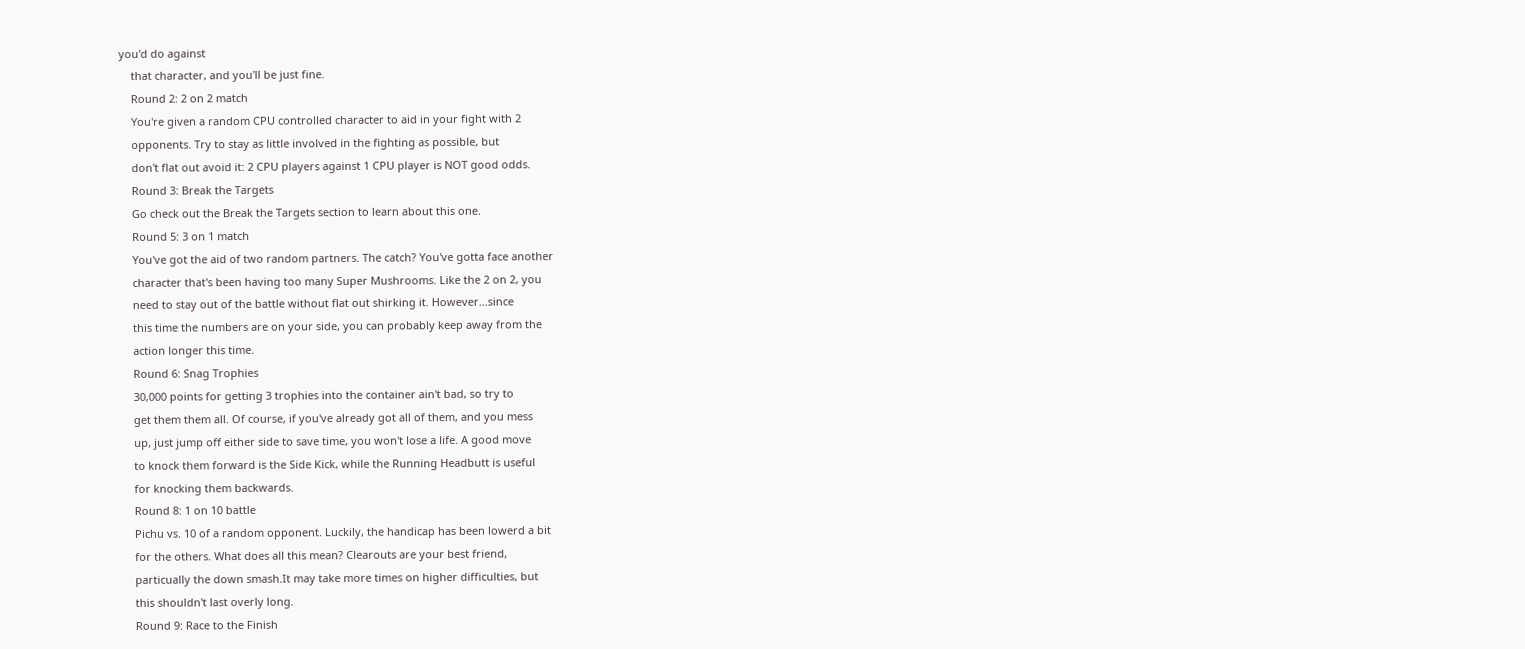you'd do against
    that character, and you'll be just fine.
    Round 2: 2 on 2 match
    You're given a random CPU controlled character to aid in your fight with 2
    opponents. Try to stay as little involved in the fighting as possible, but
    don't flat out avoid it: 2 CPU players against 1 CPU player is NOT good odds.
    Round 3: Break the Targets
    Go check out the Break the Targets section to learn about this one.
    Round 5: 3 on 1 match
    You've got the aid of two random partners. The catch? You've gotta face another
    character that's been having too many Super Mushrooms. Like the 2 on 2, you
    need to stay out of the battle without flat out shirking it. However...since
    this time the numbers are on your side, you can probably keep away from the
    action longer this time.
    Round 6: Snag Trophies
    30,000 points for getting 3 trophies into the container ain't bad, so try to
    get them them all. Of course, if you've already got all of them, and you mess
    up, just jump off either side to save time, you won't lose a life. A good move
    to knock them forward is the Side Kick, while the Running Headbutt is useful
    for knocking them backwards.
    Round 8: 1 on 10 battle
    Pichu vs. 10 of a random opponent. Luckily, the handicap has been lowerd a bit
    for the others. What does all this mean? Clearouts are your best friend,
    particually the down smash.It may take more times on higher difficulties, but
    this shouldn't last overly long.
    Round 9: Race to the Finish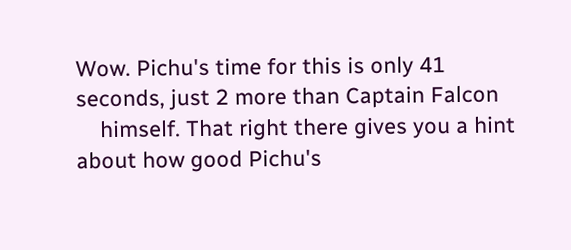Wow. Pichu's time for this is only 41 seconds, just 2 more than Captain Falcon
    himself. That right there gives you a hint about how good Pichu's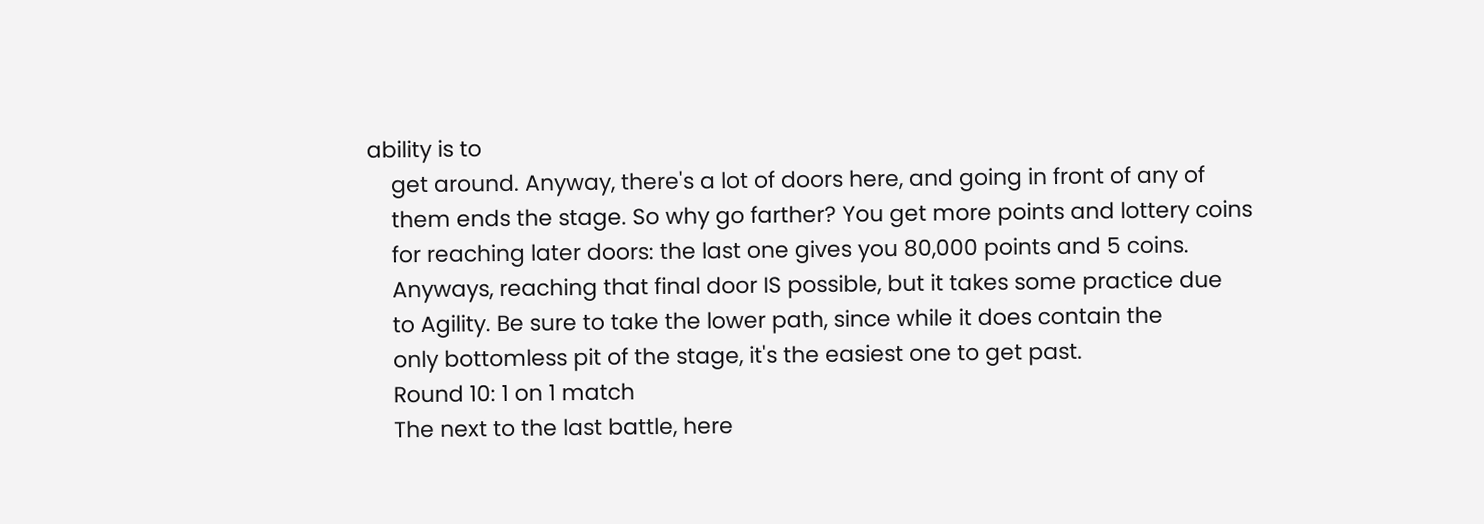ability is to
    get around. Anyway, there's a lot of doors here, and going in front of any of
    them ends the stage. So why go farther? You get more points and lottery coins
    for reaching later doors: the last one gives you 80,000 points and 5 coins.
    Anyways, reaching that final door IS possible, but it takes some practice due
    to Agility. Be sure to take the lower path, since while it does contain the
    only bottomless pit of the stage, it's the easiest one to get past.
    Round 10: 1 on 1 match
    The next to the last battle, here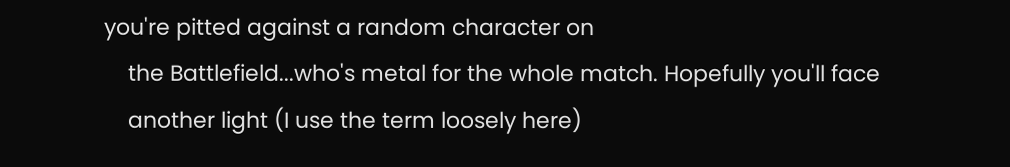you're pitted against a random character on
    the Battlefield...who's metal for the whole match. Hopefully you'll face
    another light (I use the term loosely here)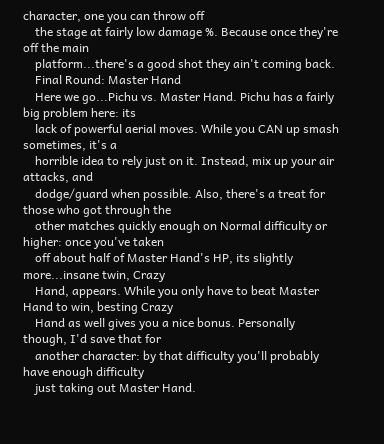character, one you can throw off
    the stage at fairly low damage %. Because once they're off the main
    platform...there's a good shot they ain't coming back.
    Final Round: Master Hand
    Here we go...Pichu vs. Master Hand. Pichu has a fairly big problem here: its
    lack of powerful aerial moves. While you CAN up smash sometimes, it's a
    horrible idea to rely just on it. Instead, mix up your air attacks, and
    dodge/guard when possible. Also, there's a treat for those who got through the
    other matches quickly enough on Normal difficulty or higher: once you've taken
    off about half of Master Hand's HP, its slightly more...insane twin, Crazy
    Hand, appears. While you only have to beat Master Hand to win, besting Crazy
    Hand as well gives you a nice bonus. Personally though, I'd save that for
    another character: by that difficulty you'll probably have enough difficulty
    just taking out Master Hand.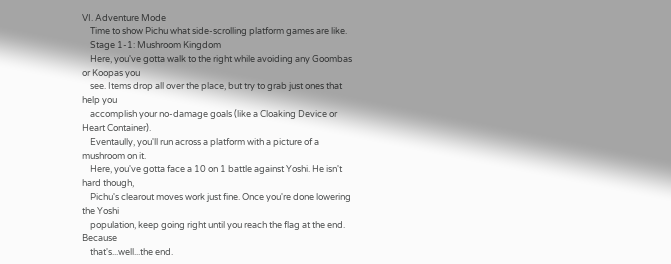VI. Adventure Mode
    Time to show Pichu what side-scrolling platform games are like.
    Stage 1-1: Mushroom Kingdom
    Here, you've gotta walk to the right while avoiding any Goombas or Koopas you
    see. Items drop all over the place, but try to grab just ones that help you
    accomplish your no-damage goals (like a Cloaking Device or Heart Container).
    Eventaully, you'll run across a platform with a picture of a mushroom on it.
    Here, you've gotta face a 10 on 1 battle against Yoshi. He isn't hard though,
    Pichu's clearout moves work just fine. Once you're done lowering the Yoshi
    population, keep going right until you reach the flag at the end. Because
    that's...well...the end.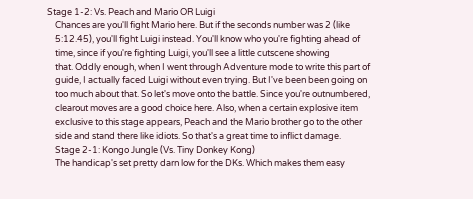Stage 1-2: Vs. Peach and Mario OR Luigi
    Chances are you'll fight Mario here. But if the seconds number was 2 (like
    5:12.45), you'll fight Luigi instead. You'll know who you're fighting ahead of
    time, since if you're fighting Luigi, you'll see a little cutscene showing
    that. Oddly enough, when I went through Adventure mode to write this part of
    guide, I actually faced Luigi without even trying. But I've been been going on
    too much about that. So let's move onto the battle. Since you're outnumbered,
    clearout moves are a good choice here. Also, when a certain explosive item
    exclusive to this stage appears, Peach and the Mario brother go to the other
    side and stand there like idiots. So that's a great time to inflict damage.
    Stage 2-1: Kongo Jungle (Vs. Tiny Donkey Kong)
    The handicap's set pretty darn low for the DKs. Which makes them easy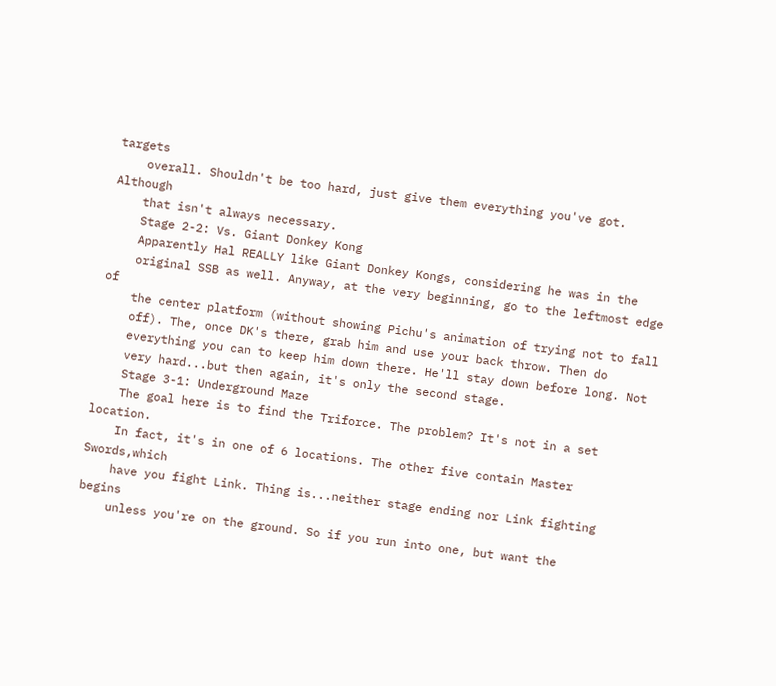targets
    overall. Shouldn't be too hard, just give them everything you've got. Although
    that isn't always necessary.
    Stage 2-2: Vs. Giant Donkey Kong
    Apparently Hal REALLY like Giant Donkey Kongs, considering he was in the
    original SSB as well. Anyway, at the very beginning, go to the leftmost edge of
    the center platform (without showing Pichu's animation of trying not to fall
    off). The, once DK's there, grab him and use your back throw. Then do
    everything you can to keep him down there. He'll stay down before long. Not
    very hard...but then again, it's only the second stage.
    Stage 3-1: Underground Maze
    The goal here is to find the Triforce. The problem? It's not in a set location.
    In fact, it's in one of 6 locations. The other five contain Master Swords,which
    have you fight Link. Thing is...neither stage ending nor Link fighting begins
    unless you're on the ground. So if you run into one, but want the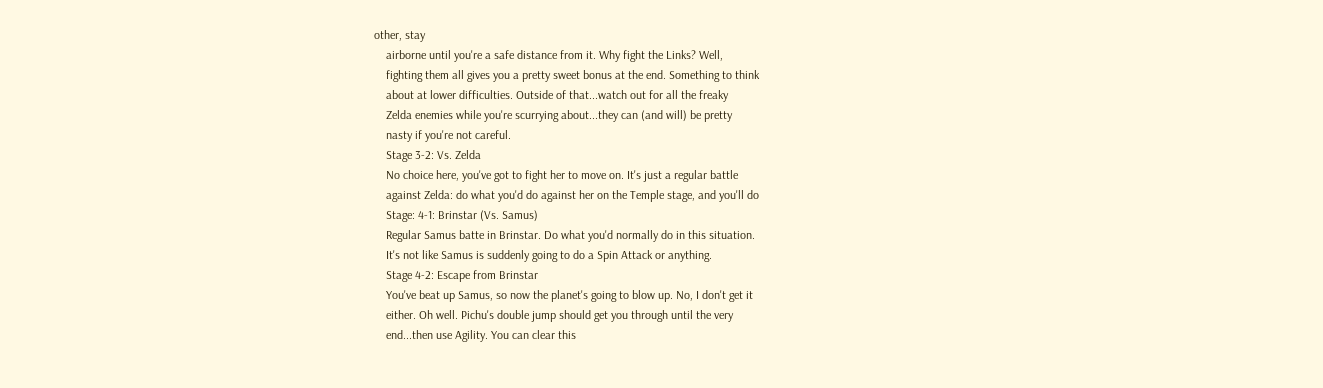other, stay
    airborne until you're a safe distance from it. Why fight the Links? Well,
    fighting them all gives you a pretty sweet bonus at the end. Something to think
    about at lower difficulties. Outside of that...watch out for all the freaky
    Zelda enemies while you're scurrying about...they can (and will) be pretty
    nasty if you're not careful.
    Stage 3-2: Vs. Zelda
    No choice here, you've got to fight her to move on. It's just a regular battle
    against Zelda: do what you'd do against her on the Temple stage, and you'll do
    Stage: 4-1: Brinstar (Vs. Samus)
    Regular Samus batte in Brinstar. Do what you'd normally do in this situation.
    It's not like Samus is suddenly going to do a Spin Attack or anything.
    Stage 4-2: Escape from Brinstar
    You've beat up Samus, so now the planet's going to blow up. No, I don't get it
    either. Oh well. Pichu's double jump should get you through until the very
    end...then use Agility. You can clear this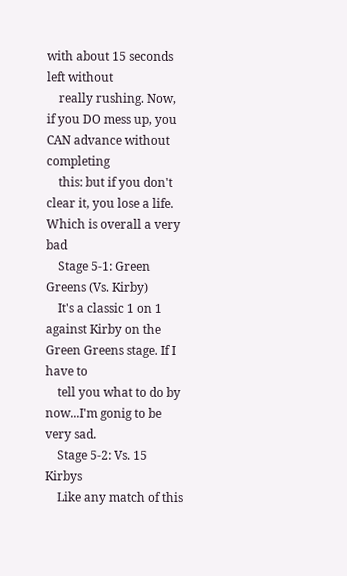with about 15 seconds left without
    really rushing. Now, if you DO mess up, you CAN advance without completing
    this: but if you don't clear it, you lose a life. Which is overall a very bad
    Stage 5-1: Green Greens (Vs. Kirby)
    It's a classic 1 on 1 against Kirby on the Green Greens stage. If I have to
    tell you what to do by now...I'm gonig to be very sad.
    Stage 5-2: Vs. 15 Kirbys
    Like any match of this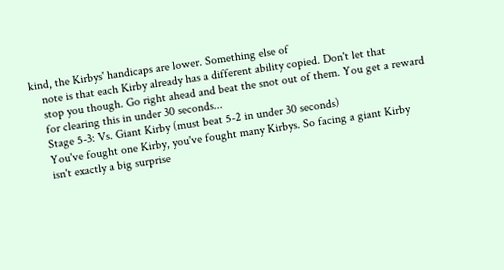kind, the Kirbys' handicaps are lower. Something else of
    note is that each Kirby already has a different ability copied. Don't let that
    stop you though. Go right ahead and beat the snot out of them. You get a reward
    for clearing this in under 30 seconds...
    Stage 5-3: Vs. Giant Kirby (must beat 5-2 in under 30 seconds)
    You've fought one Kirby, you've fought many Kirbys. So facing a giant Kirby
    isn't exactly a big surprise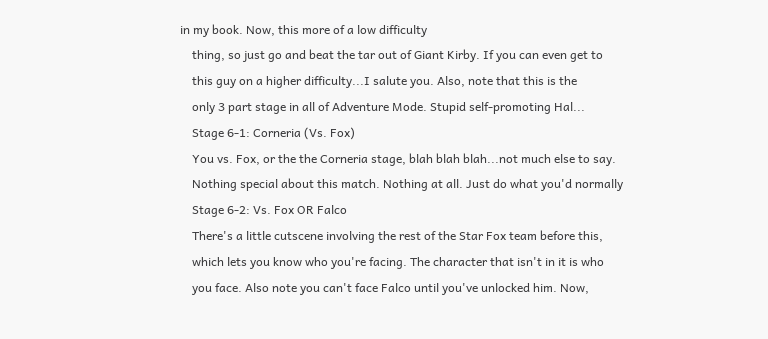in my book. Now, this more of a low difficulty
    thing, so just go and beat the tar out of Giant Kirby. If you can even get to
    this guy on a higher difficulty...I salute you. Also, note that this is the
    only 3 part stage in all of Adventure Mode. Stupid self-promoting Hal...
    Stage 6-1: Corneria (Vs. Fox)
    You vs. Fox, or the the Corneria stage, blah blah blah...not much else to say.
    Nothing special about this match. Nothing at all. Just do what you'd normally
    Stage 6-2: Vs. Fox OR Falco
    There's a little cutscene involving the rest of the Star Fox team before this,
    which lets you know who you're facing. The character that isn't in it is who
    you face. Also note you can't face Falco until you've unlocked him. Now,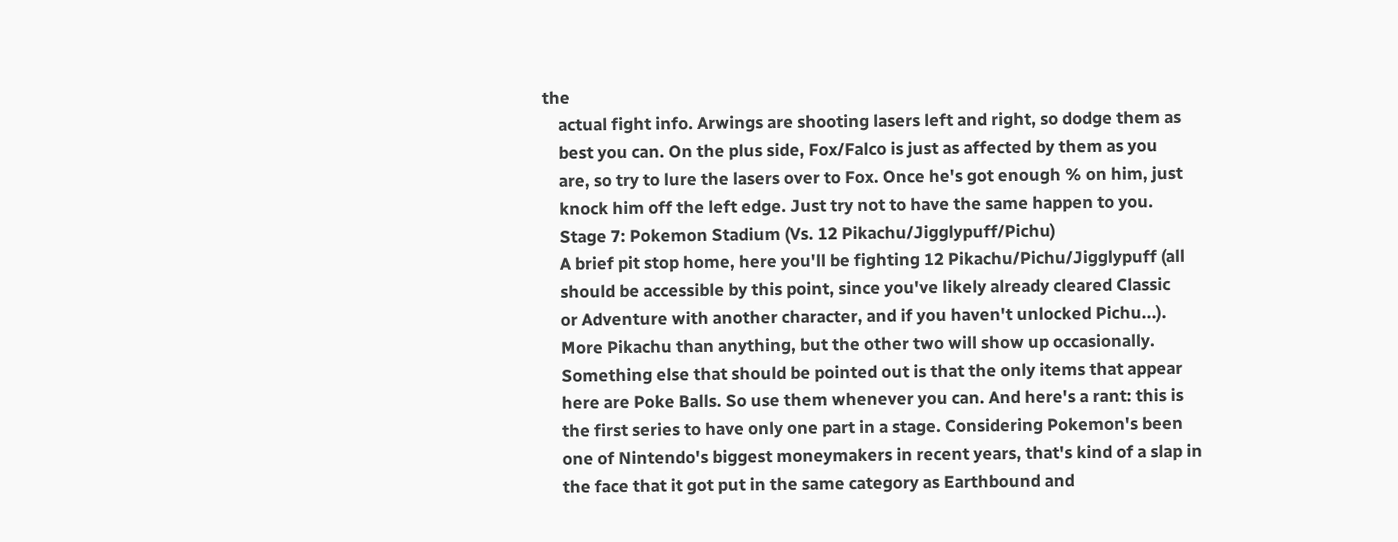the
    actual fight info. Arwings are shooting lasers left and right, so dodge them as
    best you can. On the plus side, Fox/Falco is just as affected by them as you
    are, so try to lure the lasers over to Fox. Once he's got enough % on him, just
    knock him off the left edge. Just try not to have the same happen to you.
    Stage 7: Pokemon Stadium (Vs. 12 Pikachu/Jigglypuff/Pichu)
    A brief pit stop home, here you'll be fighting 12 Pikachu/Pichu/Jigglypuff (all
    should be accessible by this point, since you've likely already cleared Classic
    or Adventure with another character, and if you haven't unlocked Pichu...).
    More Pikachu than anything, but the other two will show up occasionally.
    Something else that should be pointed out is that the only items that appear
    here are Poke Balls. So use them whenever you can. And here's a rant: this is
    the first series to have only one part in a stage. Considering Pokemon's been
    one of Nintendo's biggest moneymakers in recent years, that's kind of a slap in
    the face that it got put in the same category as Earthbound and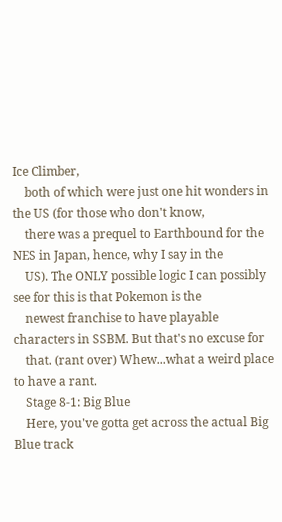Ice Climber,
    both of which were just one hit wonders in the US (for those who don't know,
    there was a prequel to Earthbound for the NES in Japan, hence, why I say in the
    US). The ONLY possible logic I can possibly see for this is that Pokemon is the
    newest franchise to have playable characters in SSBM. But that's no excuse for
    that. (rant over) Whew...what a weird place to have a rant.
    Stage 8-1: Big Blue
    Here, you've gotta get across the actual Big Blue track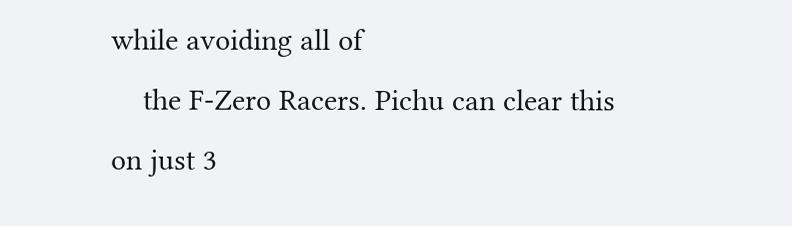while avoiding all of
    the F-Zero Racers. Pichu can clear this on just 3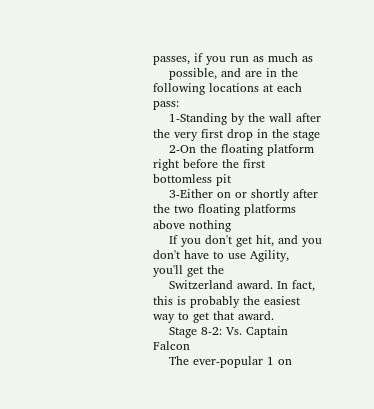passes, if you run as much as
    possible, and are in the following locations at each pass:
    1-Standing by the wall after the very first drop in the stage
    2-On the floating platform right before the first bottomless pit
    3-Either on or shortly after the two floating platforms above nothing
    If you don't get hit, and you don't have to use Agility, you'll get the
    Switzerland award. In fact, this is probably the easiest way to get that award.
    Stage 8-2: Vs. Captain Falcon
    The ever-popular 1 on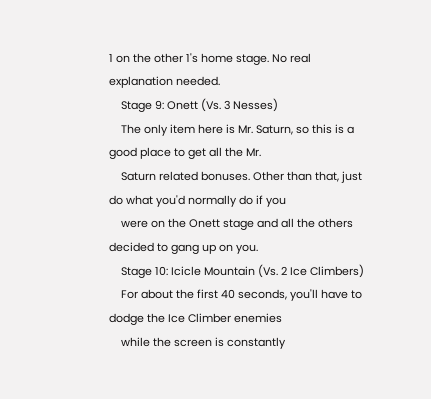1 on the other 1's home stage. No real explanation needed.
    Stage 9: Onett (Vs. 3 Nesses)
    The only item here is Mr. Saturn, so this is a good place to get all the Mr.
    Saturn related bonuses. Other than that, just do what you'd normally do if you
    were on the Onett stage and all the others decided to gang up on you.
    Stage 10: Icicle Mountain (Vs. 2 Ice Climbers)
    For about the first 40 seconds, you'll have to dodge the Ice Climber enemies
    while the screen is constantly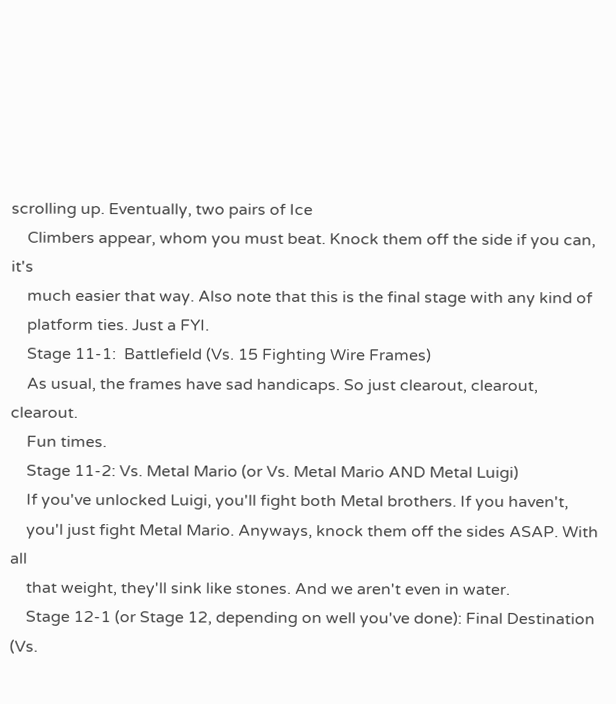scrolling up. Eventually, two pairs of Ice
    Climbers appear, whom you must beat. Knock them off the side if you can, it's
    much easier that way. Also note that this is the final stage with any kind of
    platform ties. Just a FYI.
    Stage 11-1:  Battlefield (Vs. 15 Fighting Wire Frames)
    As usual, the frames have sad handicaps. So just clearout, clearout, clearout.
    Fun times.
    Stage 11-2: Vs. Metal Mario (or Vs. Metal Mario AND Metal Luigi)
    If you've unlocked Luigi, you'll fight both Metal brothers. If you haven't,
    you'l just fight Metal Mario. Anyways, knock them off the sides ASAP. With all
    that weight, they'll sink like stones. And we aren't even in water.
    Stage 12-1 (or Stage 12, depending on well you've done): Final Destination (Vs.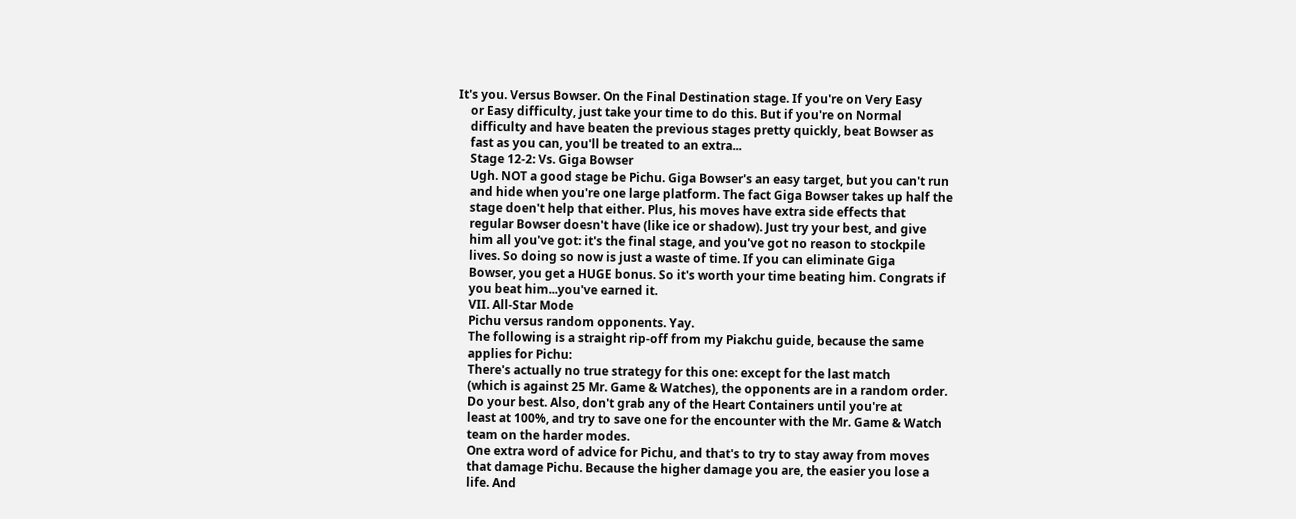It's you. Versus Bowser. On the Final Destination stage. If you're on Very Easy
    or Easy difficulty, just take your time to do this. But if you're on Normal
    difficulty and have beaten the previous stages pretty quickly, beat Bowser as
    fast as you can, you'll be treated to an extra...
    Stage 12-2: Vs. Giga Bowser
    Ugh. NOT a good stage be Pichu. Giga Bowser's an easy target, but you can't run
    and hide when you're one large platform. The fact Giga Bowser takes up half the
    stage doen't help that either. Plus, his moves have extra side effects that
    regular Bowser doesn't have (like ice or shadow). Just try your best, and give
    him all you've got: it's the final stage, and you've got no reason to stockpile
    lives. So doing so now is just a waste of time. If you can eliminate Giga
    Bowser, you get a HUGE bonus. So it's worth your time beating him. Congrats if
    you beat him...you've earned it.
    VII. All-Star Mode
    Pichu versus random opponents. Yay.
    The following is a straight rip-off from my Piakchu guide, because the same
    applies for Pichu:
    There's actually no true strategy for this one: except for the last match
    (which is against 25 Mr. Game & Watches), the opponents are in a random order.
    Do your best. Also, don't grab any of the Heart Containers until you're at
    least at 100%, and try to save one for the encounter with the Mr. Game & Watch
    team on the harder modes.
    One extra word of advice for Pichu, and that's to try to stay away from moves
    that damage Pichu. Because the higher damage you are, the easier you lose a
    life. And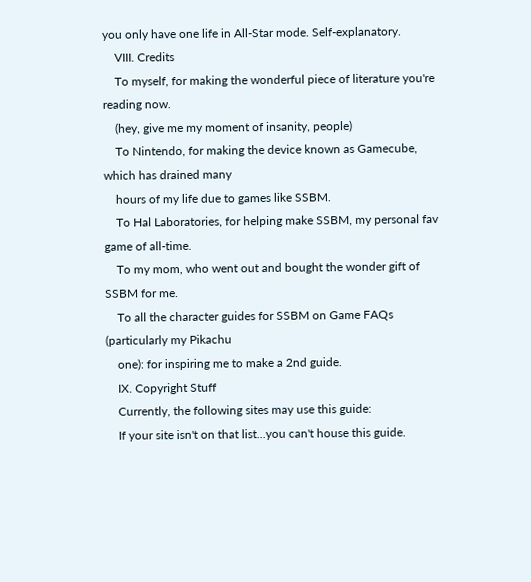you only have one life in All-Star mode. Self-explanatory.
    VIII. Credits
    To myself, for making the wonderful piece of literature you're reading now.
    (hey, give me my moment of insanity, people)
    To Nintendo, for making the device known as Gamecube, which has drained many
    hours of my life due to games like SSBM.
    To Hal Laboratories, for helping make SSBM, my personal fav game of all-time.
    To my mom, who went out and bought the wonder gift of SSBM for me.
    To all the character guides for SSBM on Game FAQs (particularly my Pikachu
    one): for inspiring me to make a 2nd guide.
    IX. Copyright Stuff
    Currently, the following sites may use this guide:
    If your site isn't on that list...you can't house this guide.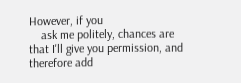However, if you
    ask me politely, chances are that I'll give you permission, and therefore add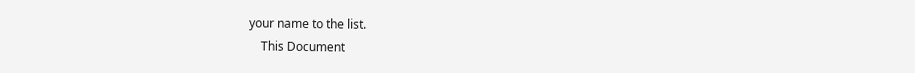your name to the list.
    This Document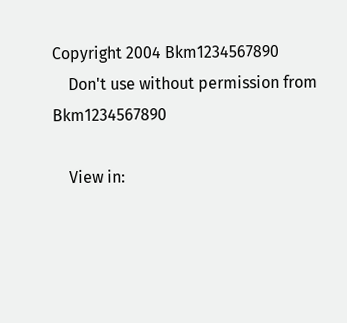Copyright 2004 Bkm1234567890
    Don't use without permission from Bkm1234567890

    View in: